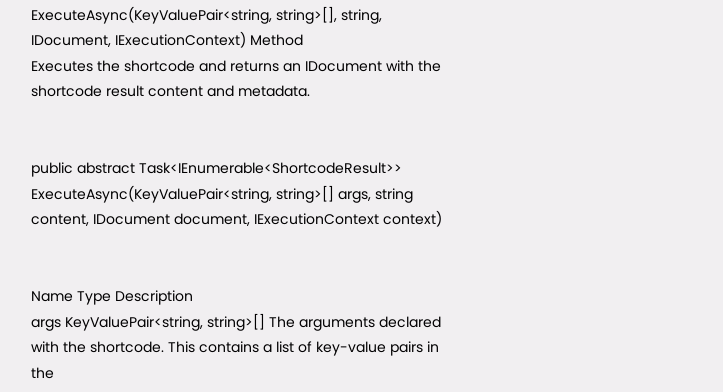ExecuteAsync(KeyValuePair<string, string>[], string, IDocument, IExecutionContext) Method
Executes the shortcode and returns an IDocument with the shortcode result content and metadata.


public abstract Task<IEnumerable<ShortcodeResult>> ExecuteAsync(KeyValuePair<string, string>[] args, string content, IDocument document, IExecutionContext context)


Name Type Description
args KeyValuePair<string, string>[] The arguments declared with the shortcode. This contains a list of key-value pairs in the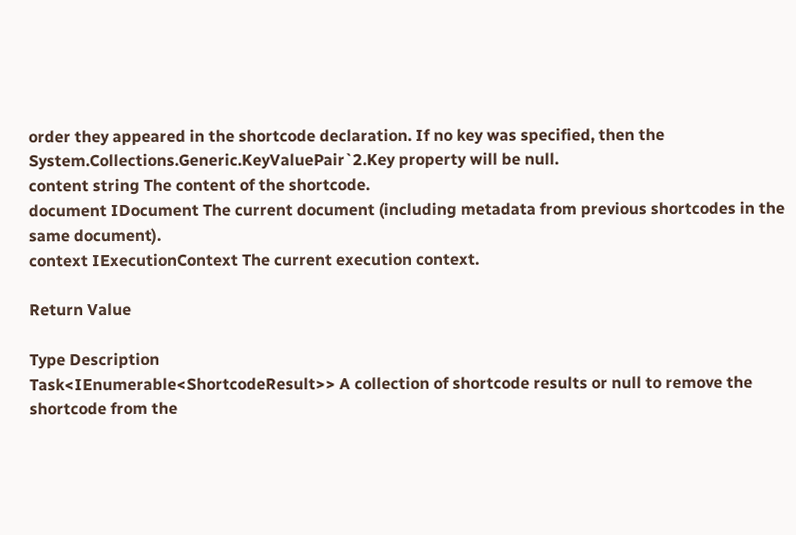order they appeared in the shortcode declaration. If no key was specified, then the System.Collections.Generic.KeyValuePair`2.Key property will be null.
content string The content of the shortcode.
document IDocument The current document (including metadata from previous shortcodes in the same document).
context IExecutionContext The current execution context.

Return Value

Type Description
Task<IEnumerable<ShortcodeResult>> A collection of shortcode results or null to remove the shortcode from the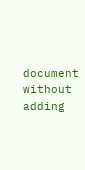document without adding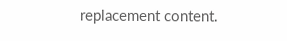replacement content.